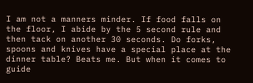I am not a manners minder. If food falls on the floor, I abide by the 5 second rule and then tack on another 30 seconds. Do forks, spoons and knives have a special place at the dinner table? Beats me. But when it comes to guide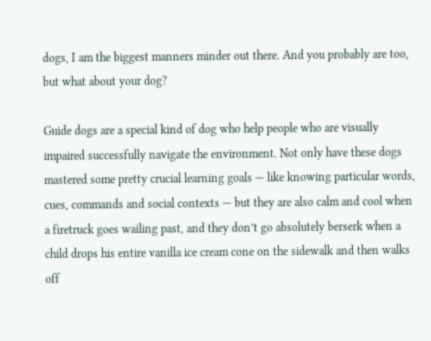dogs, I am the biggest manners minder out there. And you probably are too, but what about your dog?

Guide dogs are a special kind of dog who help people who are visually impaired successfully navigate the environment. Not only have these dogs mastered some pretty crucial learning goals — like knowing particular words, cues, commands and social contexts — but they are also calm and cool when a firetruck goes wailing past, and they don’t go absolutely berserk when a child drops his entire vanilla ice cream cone on the sidewalk and then walks off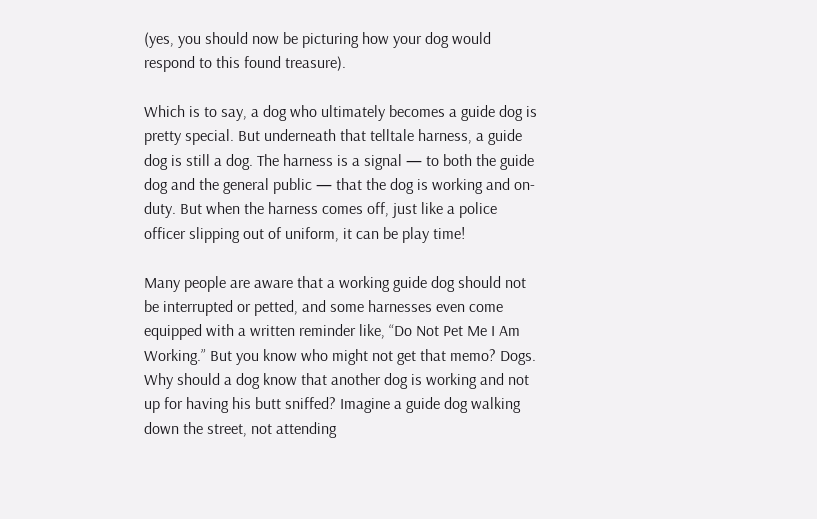(yes, you should now be picturing how your dog would respond to this found treasure).

Which is to say, a dog who ultimately becomes a guide dog is pretty special. But underneath that telltale harness, a guide dog is still a dog. The harness is a signal — to both the guide dog and the general public — that the dog is working and on-duty. But when the harness comes off, just like a police officer slipping out of uniform, it can be play time!

Many people are aware that a working guide dog should not be interrupted or petted, and some harnesses even come equipped with a written reminder like, “Do Not Pet Me I Am Working.” But you know who might not get that memo? Dogs. Why should a dog know that another dog is working and not up for having his butt sniffed? Imagine a guide dog walking down the street, not attending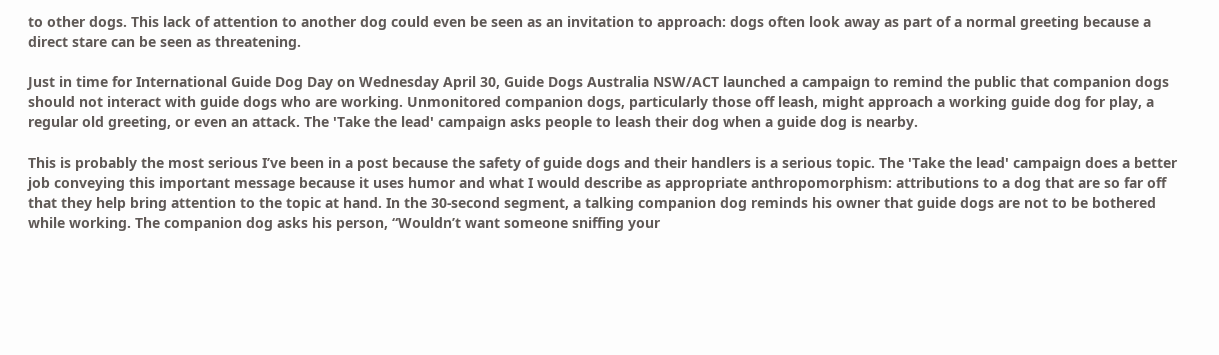to other dogs. This lack of attention to another dog could even be seen as an invitation to approach: dogs often look away as part of a normal greeting because a direct stare can be seen as threatening.

Just in time for International Guide Dog Day on Wednesday April 30, Guide Dogs Australia NSW/ACT launched a campaign to remind the public that companion dogs should not interact with guide dogs who are working. Unmonitored companion dogs, particularly those off leash, might approach a working guide dog for play, a regular old greeting, or even an attack. The 'Take the lead' campaign asks people to leash their dog when a guide dog is nearby.

This is probably the most serious I’ve been in a post because the safety of guide dogs and their handlers is a serious topic. The 'Take the lead' campaign does a better job conveying this important message because it uses humor and what I would describe as appropriate anthropomorphism: attributions to a dog that are so far off that they help bring attention to the topic at hand. In the 30-second segment, a talking companion dog reminds his owner that guide dogs are not to be bothered while working. The companion dog asks his person, “Wouldn’t want someone sniffing your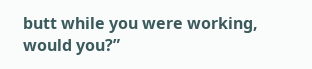butt while you were working, would you?”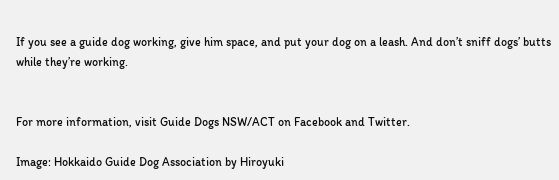If you see a guide dog working, give him space, and put your dog on a leash. And don’t sniff dogs’ butts while they’re working.


For more information, visit Guide Dogs NSW/ACT on Facebook and Twitter.

Image: Hokkaido Guide Dog Association by Hiroyuki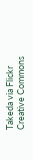Takeda via Flickr Creative Commons